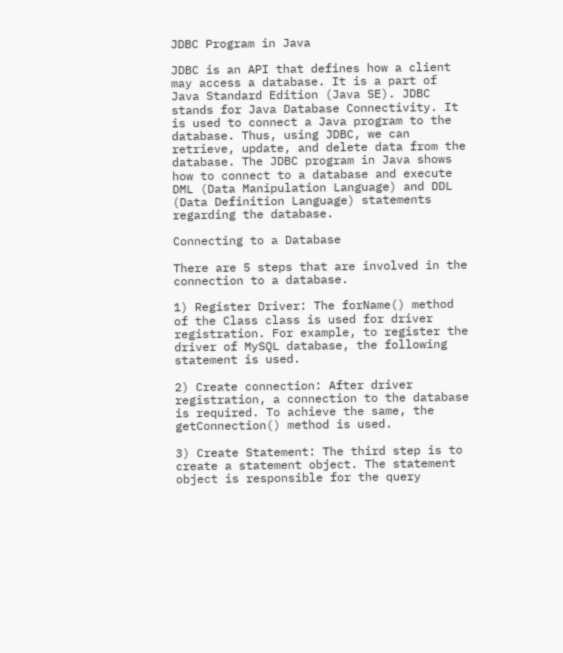JDBC Program in Java

JDBC is an API that defines how a client may access a database. It is a part of Java Standard Edition (Java SE). JDBC stands for Java Database Connectivity. It is used to connect a Java program to the database. Thus, using JDBC, we can retrieve, update, and delete data from the database. The JDBC program in Java shows how to connect to a database and execute DML (Data Manipulation Language) and DDL (Data Definition Language) statements regarding the database.

Connecting to a Database

There are 5 steps that are involved in the connection to a database.

1) Register Driver: The forName() method of the Class class is used for driver registration. For example, to register the driver of MySQL database, the following statement is used.

2) Create connection: After driver registration, a connection to the database is required. To achieve the same, the getConnection() method is used.

3) Create Statement: The third step is to create a statement object. The statement object is responsible for the query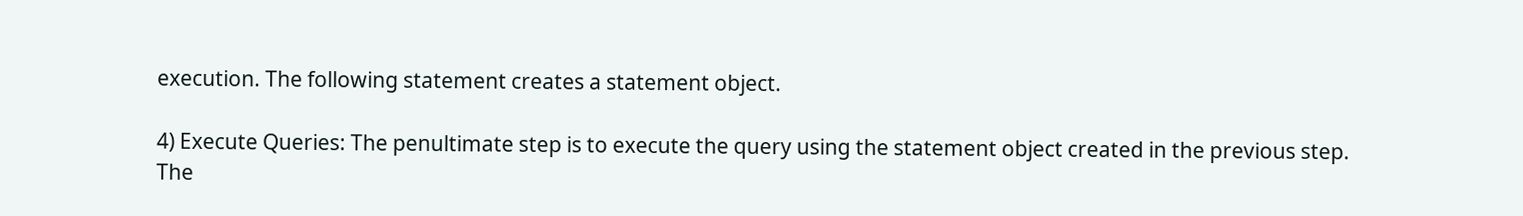execution. The following statement creates a statement object.

4) Execute Queries: The penultimate step is to execute the query using the statement object created in the previous step. The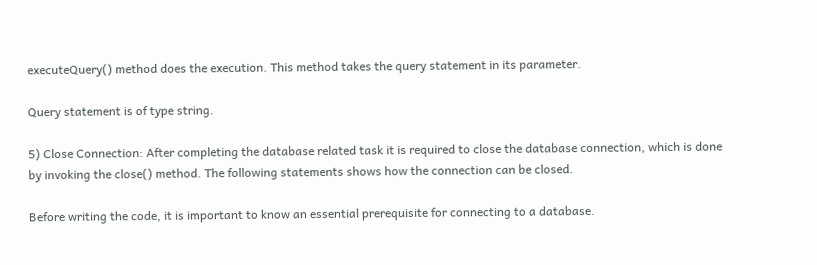executeQuery() method does the execution. This method takes the query statement in its parameter.

Query statement is of type string.

5) Close Connection: After completing the database related task it is required to close the database connection, which is done by invoking the close() method. The following statements shows how the connection can be closed.

Before writing the code, it is important to know an essential prerequisite for connecting to a database.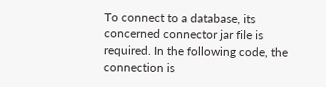To connect to a database, its concerned connector jar file is required. In the following code, the connection is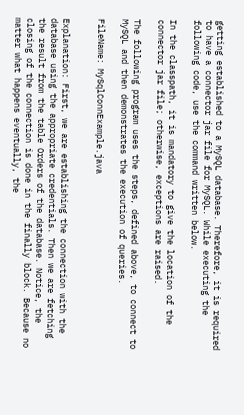getting established to a MySQL database. Therefore, it is required to have a connector jar file for MySQL. While executing the following code, use the command written below.

In the classpath, it is mandatory to give the location of the connector jar file; otherwise, exceptions are raised.

The following program uses the steps, defined above, to connect to MySQL and then demonstrates the execution of queries.

FileName: MySqlConnExample.java


Explanation: First, we are establishing the connection with the database using the appropriate credentials. Then we are fetching the result from the table Orders of the database. Notice, the closing of the connection is done in the finally block. Because no matter what happens eventually, the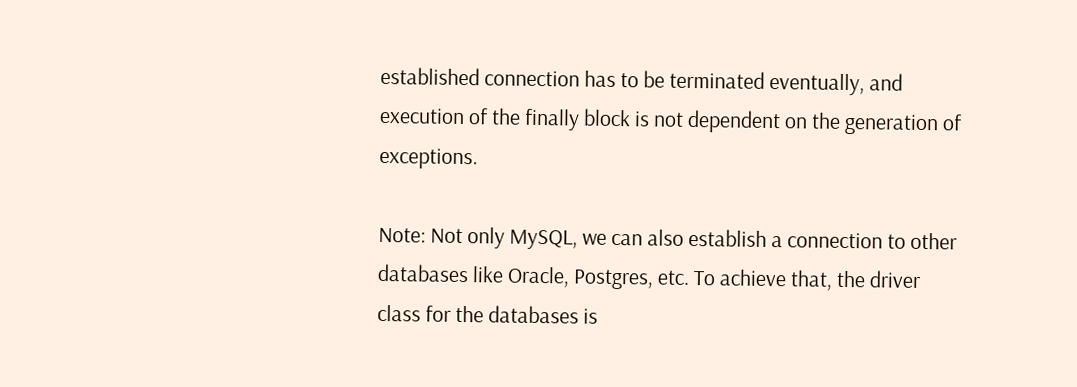established connection has to be terminated eventually, and execution of the finally block is not dependent on the generation of exceptions.

Note: Not only MySQL, we can also establish a connection to other databases like Oracle, Postgres, etc. To achieve that, the driver class for the databases is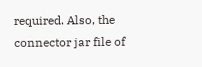required. Also, the connector jar file of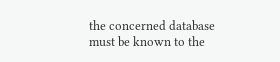the concerned database must be known to the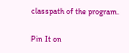classpath of the program.

Pin It on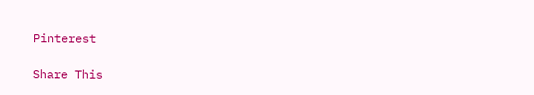Pinterest

Share This